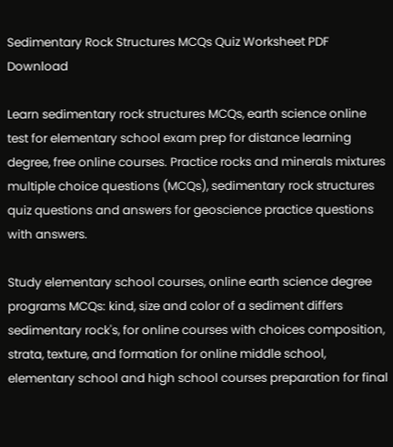Sedimentary Rock Structures MCQs Quiz Worksheet PDF Download

Learn sedimentary rock structures MCQs, earth science online test for elementary school exam prep for distance learning degree, free online courses. Practice rocks and minerals mixtures multiple choice questions (MCQs), sedimentary rock structures quiz questions and answers for geoscience practice questions with answers.

Study elementary school courses, online earth science degree programs MCQs: kind, size and color of a sediment differs sedimentary rock's, for online courses with choices composition, strata, texture, and formation for online middle school, elementary school and high school courses preparation for final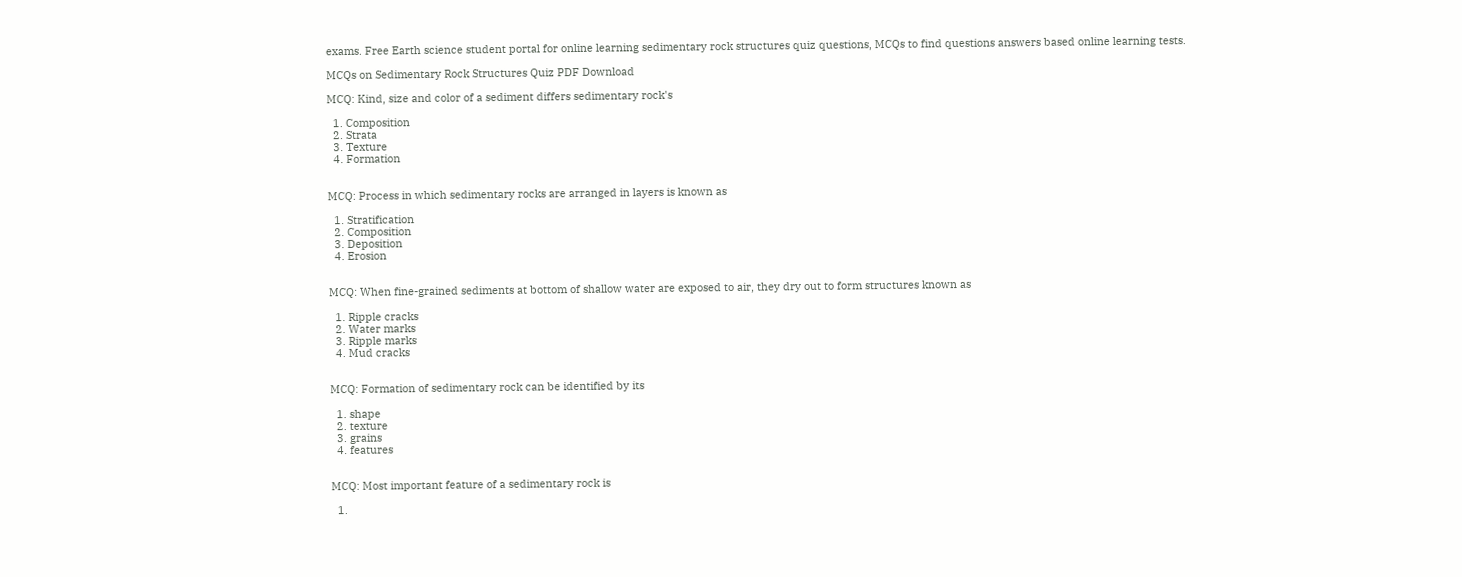exams. Free Earth science student portal for online learning sedimentary rock structures quiz questions, MCQs to find questions answers based online learning tests.

MCQs on Sedimentary Rock Structures Quiz PDF Download

MCQ: Kind, size and color of a sediment differs sedimentary rock's

  1. Composition
  2. Strata
  3. Texture
  4. Formation


MCQ: Process in which sedimentary rocks are arranged in layers is known as

  1. Stratification
  2. Composition
  3. Deposition
  4. Erosion


MCQ: When fine-grained sediments at bottom of shallow water are exposed to air, they dry out to form structures known as

  1. Ripple cracks
  2. Water marks
  3. Ripple marks
  4. Mud cracks


MCQ: Formation of sedimentary rock can be identified by its

  1. shape
  2. texture
  3. grains
  4. features


MCQ: Most important feature of a sedimentary rock is

  1.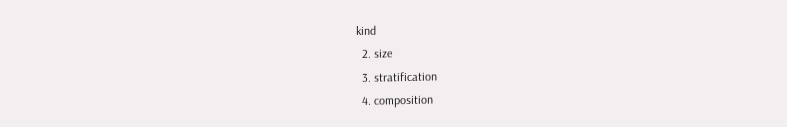kind
  2. size
  3. stratification
  4. composition